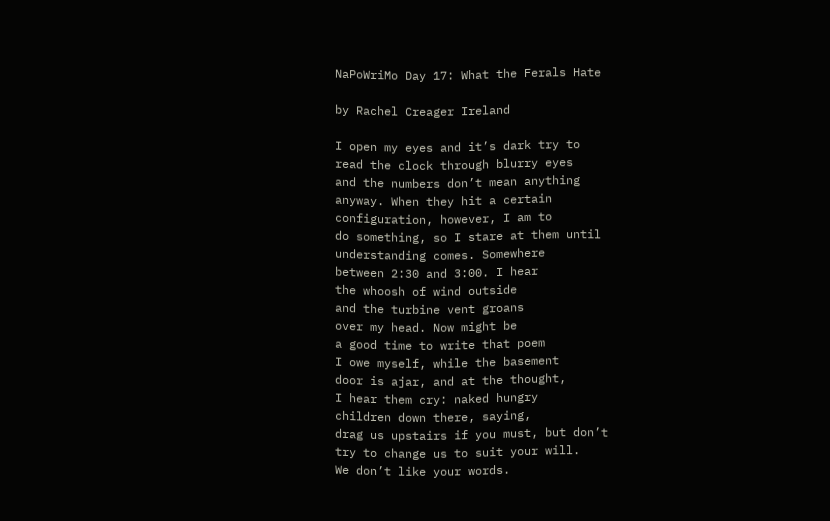NaPoWriMo Day 17: What the Ferals Hate

by Rachel Creager Ireland

I open my eyes and it’s dark try to
read the clock through blurry eyes
and the numbers don’t mean anything
anyway. When they hit a certain
configuration, however, I am to
do something, so I stare at them until
understanding comes. Somewhere
between 2:30 and 3:00. I hear
the whoosh of wind outside
and the turbine vent groans
over my head. Now might be
a good time to write that poem
I owe myself, while the basement
door is ajar, and at the thought,
I hear them cry: naked hungry
children down there, saying,
drag us upstairs if you must, but don’t
try to change us to suit your will.
We don’t like your words.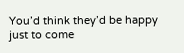You’d think they’d be happy
just to come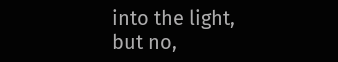into the light,
but no,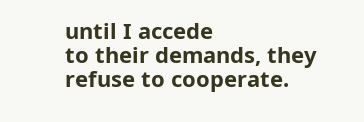until I accede
to their demands, they
refuse to cooperate.